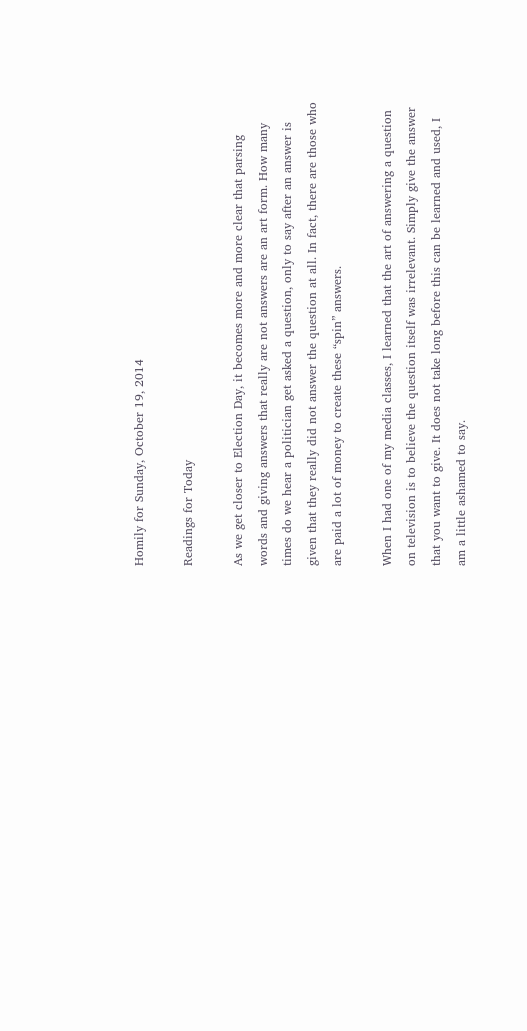Homily for Sunday, October 19, 2014

Readings for Today

As we get closer to Election Day, it becomes more and more clear that parsing words and giving answers that really are not answers are an art form. How many times do we hear a politician get asked a question, only to say after an answer is given that they really did not answer the question at all. In fact, there are those who are paid a lot of money to create these “spin” answers.

When I had one of my media classes, I learned that the art of answering a question on television is to believe the question itself was irrelevant. Simply give the answer that you want to give. It does not take long before this can be learned and used, I am a little ashamed to say.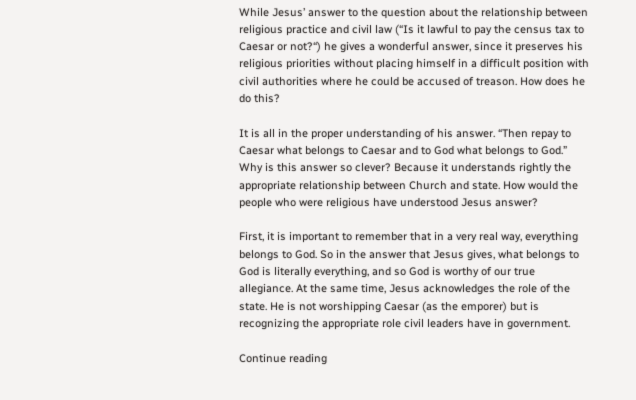While Jesus’ answer to the question about the relationship between religious practice and civil law (“Is it lawful to pay the census tax to Caesar or not?“) he gives a wonderful answer, since it preserves his religious priorities without placing himself in a difficult position with civil authorities where he could be accused of treason. How does he do this?

It is all in the proper understanding of his answer. “Then repay to Caesar what belongs to Caesar and to God what belongs to God.” Why is this answer so clever? Because it understands rightly the appropriate relationship between Church and state. How would the people who were religious have understood Jesus answer?

First, it is important to remember that in a very real way, everything belongs to God. So in the answer that Jesus gives, what belongs to God is literally everything, and so God is worthy of our true allegiance. At the same time, Jesus acknowledges the role of the state. He is not worshipping Caesar (as the emporer) but is recognizing the appropriate role civil leaders have in government.

Continue reading